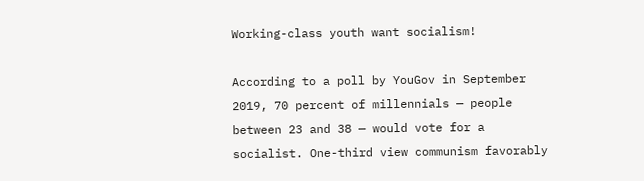Working-class youth want socialism!

According to a poll by YouGov in September 2019, 70 percent of millennials — people between 23 and 38 — would vote for a socialist. One-third view communism favorably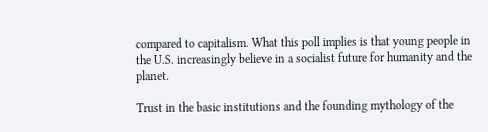compared to capitalism. What this poll implies is that young people in the U.S. increasingly believe in a socialist future for humanity and the planet.

Trust in the basic institutions and the founding mythology of the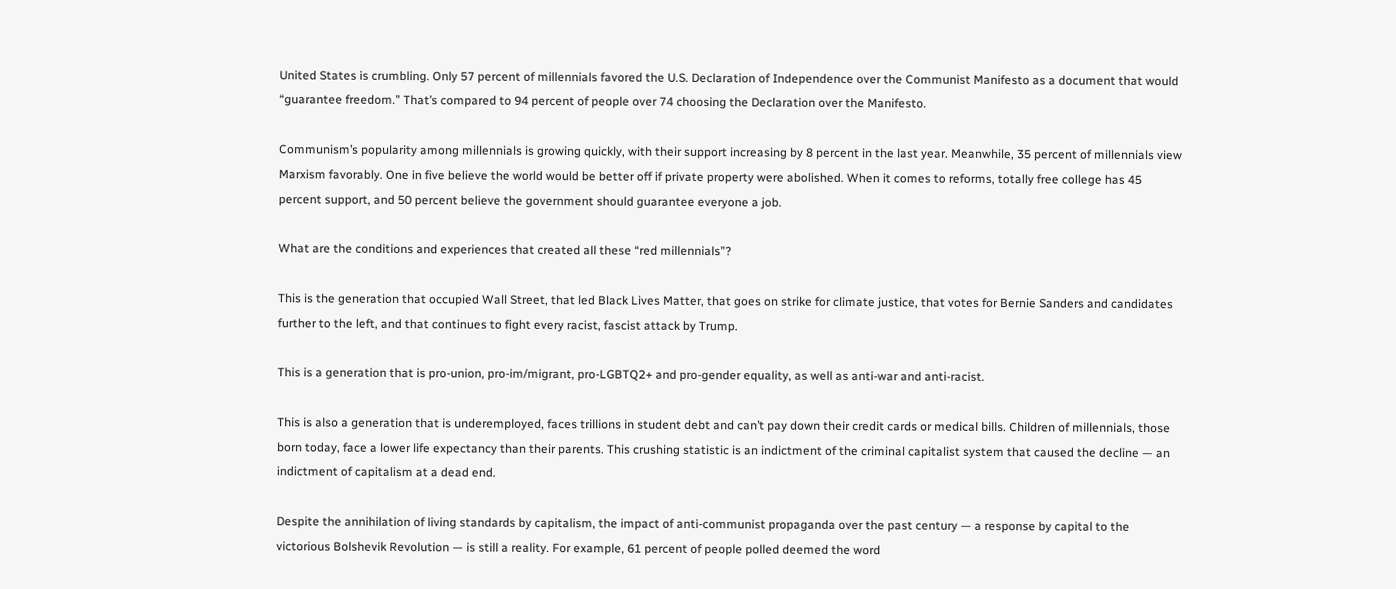United States is crumbling. Only 57 percent of millennials favored the U.S. Declaration of Independence over the Communist Manifesto as a document that would “guarantee freedom.” That’s compared to 94 percent of people over 74 choosing the Declaration over the Manifesto.

Communism’s popularity among millennials is growing quickly, with their support increasing by 8 percent in the last year. Meanwhile, 35 percent of millennials view Marxism favorably. One in five believe the world would be better off if private property were abolished. When it comes to reforms, totally free college has 45 percent support, and 50 percent believe the government should guarantee everyone a job.

What are the conditions and experiences that created all these “red millennials”?

This is the generation that occupied Wall Street, that led Black Lives Matter, that goes on strike for climate justice, that votes for Bernie Sanders and candidates further to the left, and that continues to fight every racist, fascist attack by Trump.

This is a generation that is pro-union, pro-im/migrant, pro-LGBTQ2+ and pro-gender equality, as well as anti-war and anti-racist.

This is also a generation that is underemployed, faces trillions in student debt and can’t pay down their credit cards or medical bills. Children of millennials, those born today, face a lower life expectancy than their parents. This crushing statistic is an indictment of the criminal capitalist system that caused the decline — an indictment of capitalism at a dead end.

Despite the annihilation of living standards by capitalism, the impact of anti-communist propaganda over the past century — a response by capital to the victorious Bolshevik Revolution — is still a reality. For example, 61 percent of people polled deemed the word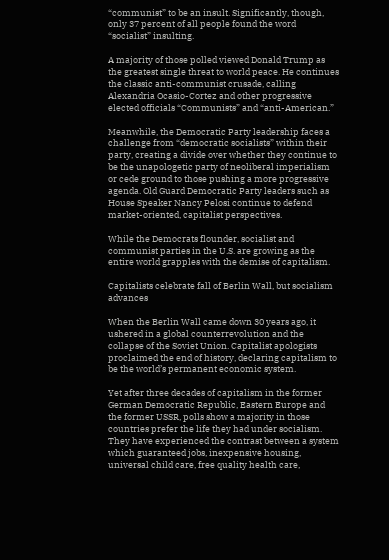“communist” to be an insult. Significantly, though, only 37 percent of all people found the word “socialist” insulting.

A majority of those polled viewed Donald Trump as the greatest single threat to world peace. He continues the classic anti-communist crusade, calling Alexandria Ocasio-Cortez and other progressive elected officials “Communists” and “anti-American.”

Meanwhile, the Democratic Party leadership faces a challenge from “democratic socialists” within their party, creating a divide over whether they continue to be the unapologetic party of neoliberal imperialism or cede ground to those pushing a more progressive agenda. Old Guard Democratic Party leaders such as House Speaker Nancy Pelosi continue to defend market-oriented, capitalist perspectives.

While the Democrats flounder, socialist and communist parties in the U.S. are growing as the entire world grapples with the demise of capitalism.

Capitalists celebrate fall of Berlin Wall, but socialism advances

When the Berlin Wall came down 30 years ago, it ushered in a global counterrevolution and the collapse of the Soviet Union. Capitalist apologists proclaimed the end of history, declaring capitalism to be the world’s permanent economic system.

Yet after three decades of capitalism in the former German Democratic Republic, Eastern Europe and the former USSR, polls show a majority in those countries prefer the life they had under socialism. They have experienced the contrast between a system which guaranteed jobs, inexpensive housing, universal child care, free quality health care,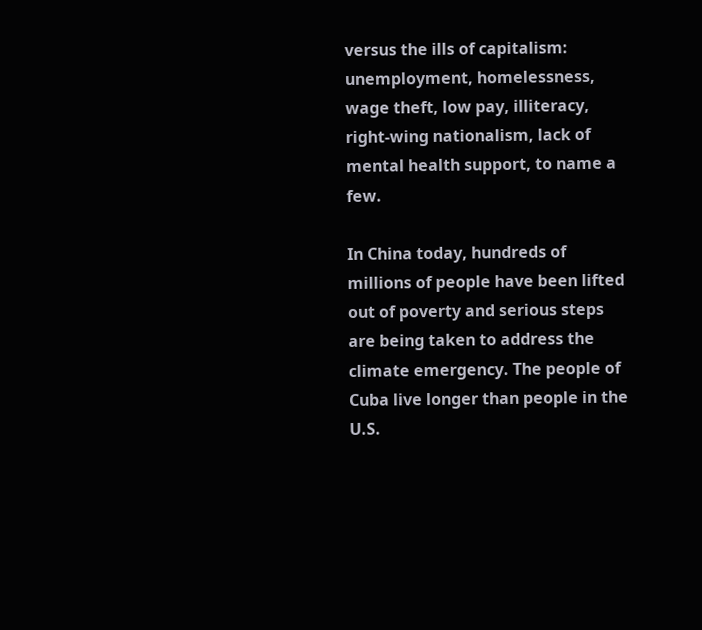versus the ills of capitalism: unemployment, homelessness, wage theft, low pay, illiteracy, right-wing nationalism, lack of mental health support, to name a few.

In China today, hundreds of millions of people have been lifted out of poverty and serious steps are being taken to address the climate emergency. The people of Cuba live longer than people in the U.S.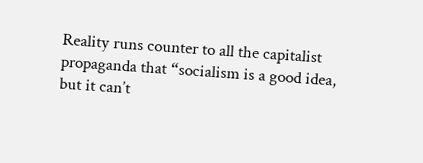Reality runs counter to all the capitalist propaganda that “socialism is a good idea, but it can’t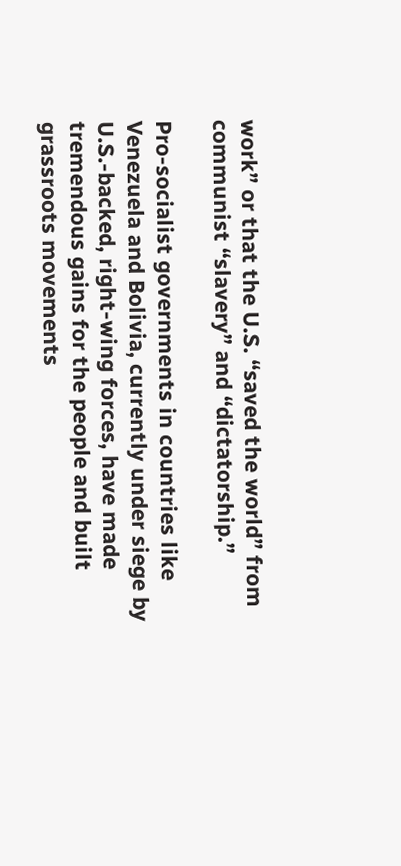work” or that the U.S. “saved the world” from communist “slavery” and “dictatorship.”

Pro-socialist governments in countries like Venezuela and Bolivia, currently under siege by U.S.-backed, right-wing forces, have made tremendous gains for the people and built grassroots movements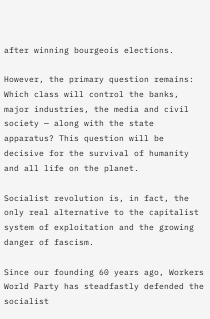after winning bourgeois elections.

However, the primary question remains: Which class will control the banks, major industries, the media and civil society — along with the state apparatus? This question will be decisive for the survival of humanity and all life on the planet.

Socialist revolution is, in fact, the only real alternative to the capitalist system of exploitation and the growing danger of fascism.

Since our founding 60 years ago, Workers World Party has steadfastly defended the socialist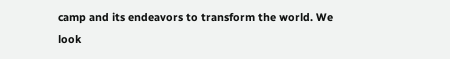camp and its endeavors to transform the world. We look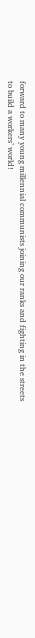forward to many young millennial communists joining our ranks and fighting in the streets to build a workers’ world!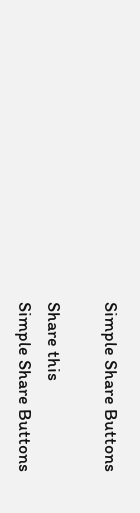Simple Share Buttons

Share this
Simple Share Buttons